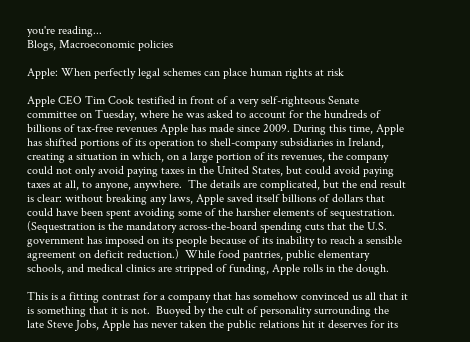you're reading...
Blogs, Macroeconomic policies

Apple: When perfectly legal schemes can place human rights at risk

Apple CEO Tim Cook testified in front of a very self-righteous Senate committee on Tuesday, where he was asked to account for the hundreds of billions of tax-free revenues Apple has made since 2009. During this time, Apple has shifted portions of its operation to shell-company subsidiaries in Ireland, creating a situation in which, on a large portion of its revenues, the company could not only avoid paying taxes in the United States, but could avoid paying taxes at all, to anyone, anywhere.  The details are complicated, but the end result is clear: without breaking any laws, Apple saved itself billions of dollars that could have been spent avoiding some of the harsher elements of sequestration.  (Sequestration is the mandatory across-the-board spending cuts that the U.S. government has imposed on its people because of its inability to reach a sensible agreement on deficit reduction.)  While food pantries, public elementary schools, and medical clinics are stripped of funding, Apple rolls in the dough.

This is a fitting contrast for a company that has somehow convinced us all that it is something that it is not.  Buoyed by the cult of personality surrounding the late Steve Jobs, Apple has never taken the public relations hit it deserves for its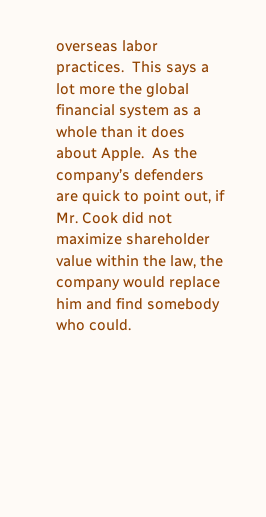overseas labor practices.  This says a lot more the global financial system as a whole than it does about Apple.  As the company’s defenders are quick to point out, if Mr. Cook did not maximize shareholder value within the law, the company would replace him and find somebody who could.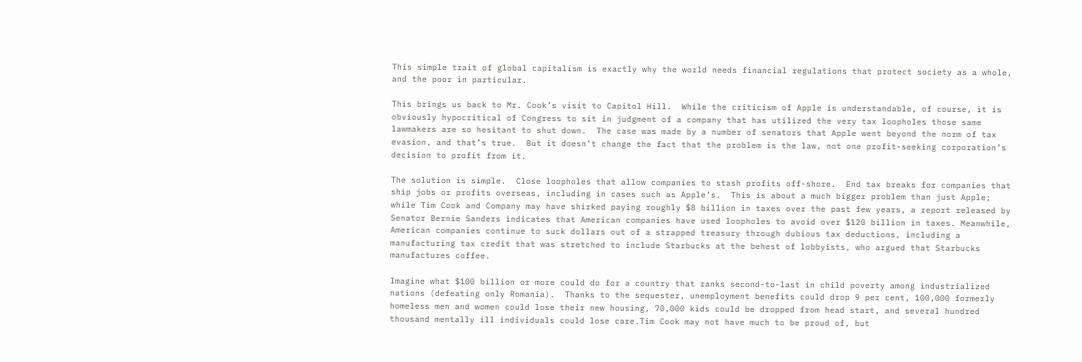This simple trait of global capitalism is exactly why the world needs financial regulations that protect society as a whole, and the poor in particular.

This brings us back to Mr. Cook’s visit to Capitol Hill.  While the criticism of Apple is understandable, of course, it is obviously hypocritical of Congress to sit in judgment of a company that has utilized the very tax loopholes those same lawmakers are so hesitant to shut down.  The case was made by a number of senators that Apple went beyond the norm of tax evasion, and that’s true.  But it doesn’t change the fact that the problem is the law, not one profit-seeking corporation’s decision to profit from it.

The solution is simple.  Close loopholes that allow companies to stash profits off-shore.  End tax breaks for companies that ship jobs or profits overseas, including in cases such as Apple’s.  This is about a much bigger problem than just Apple; while Tim Cook and Company may have shirked paying roughly $8 billion in taxes over the past few years, a report released by Senator Bernie Sanders indicates that American companies have used loopholes to avoid over $120 billion in taxes. Meanwhile, American companies continue to suck dollars out of a strapped treasury through dubious tax deductions, including a manufacturing tax credit that was stretched to include Starbucks at the behest of lobbyists, who argued that Starbucks manufactures coffee.

Imagine what $100 billion or more could do for a country that ranks second-to-last in child poverty among industrialized nations (defeating only Romania).  Thanks to the sequester, unemployment benefits could drop 9 per cent, 100,000 formerly homeless men and women could lose their new housing, 70,000 kids could be dropped from head start, and several hundred thousand mentally ill individuals could lose care.Tim Cook may not have much to be proud of, but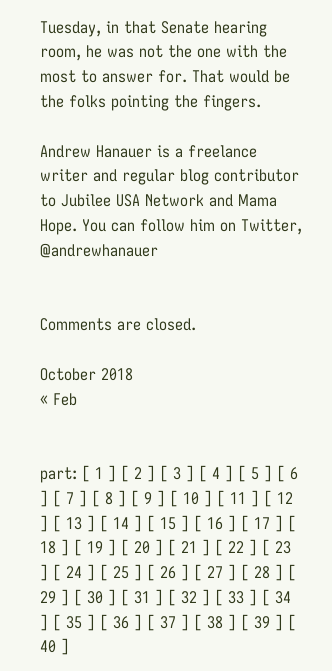Tuesday, in that Senate hearing room, he was not the one with the most to answer for. That would be the folks pointing the fingers.

Andrew Hanauer is a freelance writer and regular blog contributor to Jubilee USA Network and Mama Hope. You can follow him on Twitter, @andrewhanauer


Comments are closed.

October 2018
« Feb


part: [ 1 ] [ 2 ] [ 3 ] [ 4 ] [ 5 ] [ 6 ] [ 7 ] [ 8 ] [ 9 ] [ 10 ] [ 11 ] [ 12 ] [ 13 ] [ 14 ] [ 15 ] [ 16 ] [ 17 ] [ 18 ] [ 19 ] [ 20 ] [ 21 ] [ 22 ] [ 23 ] [ 24 ] [ 25 ] [ 26 ] [ 27 ] [ 28 ] [ 29 ] [ 30 ] [ 31 ] [ 32 ] [ 33 ] [ 34 ] [ 35 ] [ 36 ] [ 37 ] [ 38 ] [ 39 ] [ 40 ]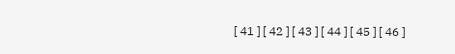[ 41 ] [ 42 ] [ 43 ] [ 44 ] [ 45 ] [ 46 ]